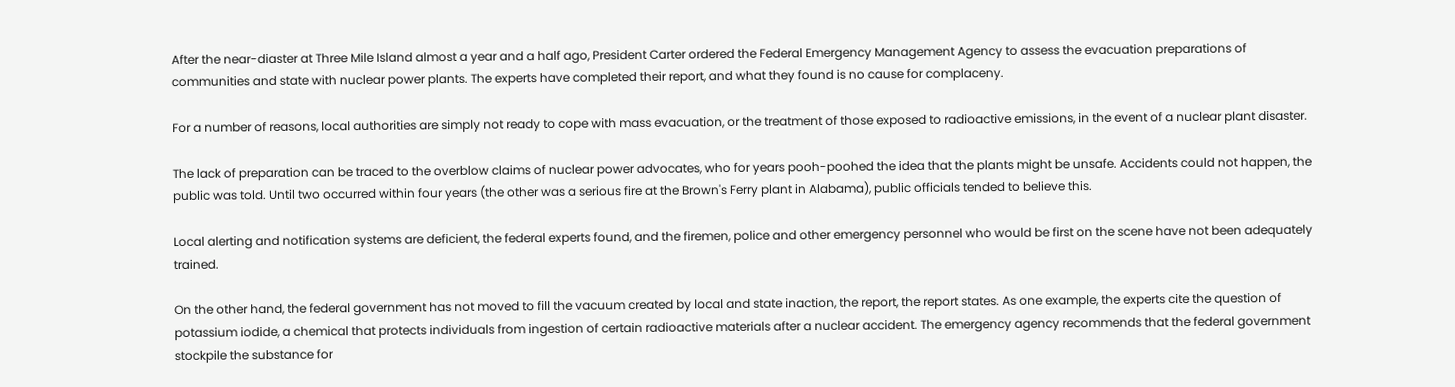After the near-diaster at Three Mile Island almost a year and a half ago, President Carter ordered the Federal Emergency Management Agency to assess the evacuation preparations of communities and state with nuclear power plants. The experts have completed their report, and what they found is no cause for complaceny.

For a number of reasons, local authorities are simply not ready to cope with mass evacuation, or the treatment of those exposed to radioactive emissions, in the event of a nuclear plant disaster.

The lack of preparation can be traced to the overblow claims of nuclear power advocates, who for years pooh-poohed the idea that the plants might be unsafe. Accidents could not happen, the public was told. Until two occurred within four years (the other was a serious fire at the Brown's Ferry plant in Alabama), public officials tended to believe this.

Local alerting and notification systems are deficient, the federal experts found, and the firemen, police and other emergency personnel who would be first on the scene have not been adequately trained.

On the other hand, the federal government has not moved to fill the vacuum created by local and state inaction, the report, the report states. As one example, the experts cite the question of potassium iodide, a chemical that protects individuals from ingestion of certain radioactive materials after a nuclear accident. The emergency agency recommends that the federal government stockpile the substance for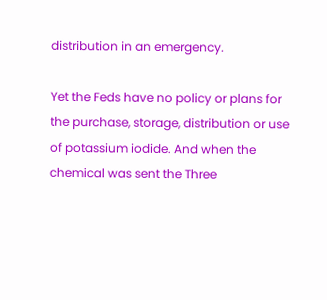distribution in an emergency.

Yet the Feds have no policy or plans for the purchase, storage, distribution or use of potassium iodide. And when the chemical was sent the Three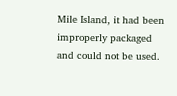Mile Island, it had been improperly packaged and could not be used.